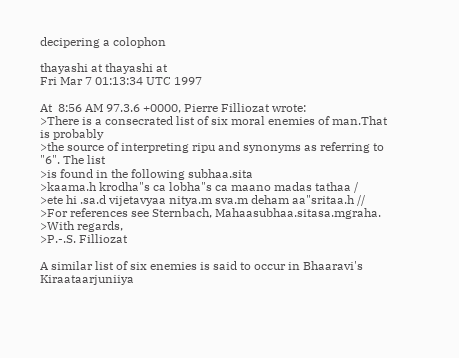decipering a colophon

thayashi at thayashi at
Fri Mar 7 01:13:34 UTC 1997

At  8:56 AM 97.3.6 +0000, Pierre Filliozat wrote:
>There is a consecrated list of six moral enemies of man.That is probably
>the source of interpreting ripu and synonyms as referring to "6". The list
>is found in the following subhaa.sita
>kaama.h krodha"s ca lobha"s ca maano madas tathaa /
>ete hi .sa.d vijetavyaa nitya.m sva.m deham aa"sritaa.h //
>For references see Sternbach, Mahaasubhaa.sitasa.mgraha.
>With regards,
>P.-.S. Filliozat

A similar list of six enemies is said to occur in Bhaaravi's
Kiraataarjuniiya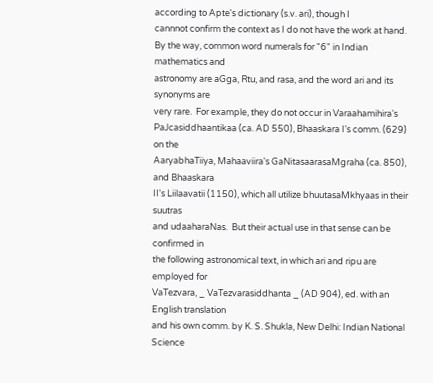according to Apte's dictionary (s.v. ari), though I
cannnot confirm the context as I do not have the work at hand.
By the way, common word numerals for "6" in Indian mathematics and
astronomy are aGga, Rtu, and rasa, and the word ari and its synonyms are
very rare.  For example, they do not occur in Varaahamihira's
PaJcasiddhaantikaa (ca. AD 550), Bhaaskara I's comm. (629) on the
AaryabhaTiiya, Mahaaviira's GaNitasaarasaMgraha (ca. 850), and Bhaaskara
II's Liilaavatii (1150), which all utilize bhuutasaMkhyaas in their suutras
and udaaharaNas.  But their actual use in that sense can be confirmed in
the following astronomical text, in which ari and ripu are employed for
VaTezvara, _ VaTezvarasiddhanta _ (AD 904), ed. with an English translation
and his own comm. by K. S. Shukla, New Delhi: Indian National Science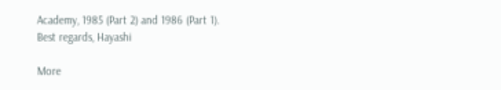Academy, 1985 (Part 2) and 1986 (Part 1).
Best regards, Hayashi

More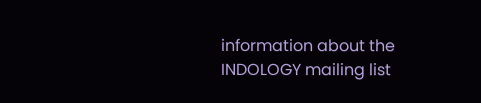information about the INDOLOGY mailing list